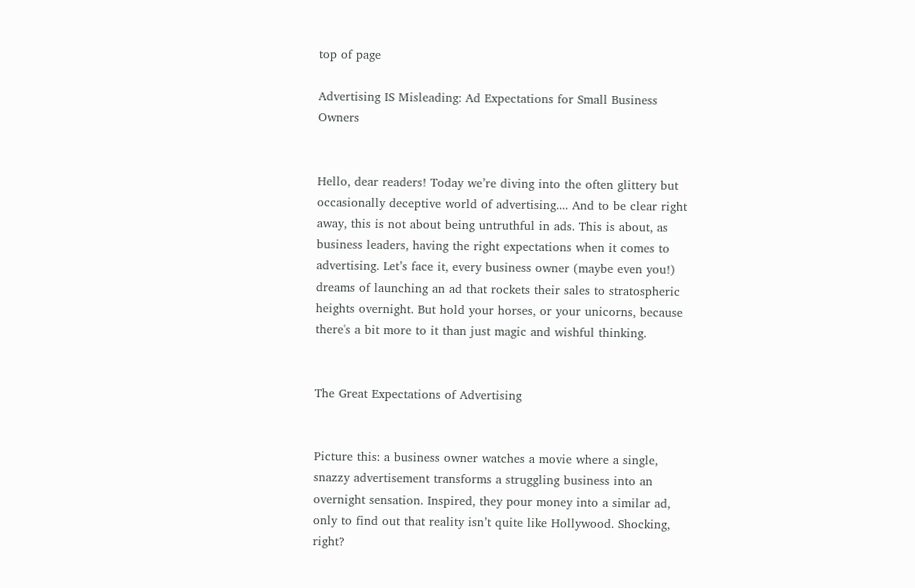top of page

Advertising IS Misleading: Ad Expectations for Small Business Owners


Hello, dear readers! Today we’re diving into the often glittery but occasionally deceptive world of advertising.... And to be clear right away, this is not about being untruthful in ads. This is about, as business leaders, having the right expectations when it comes to advertising. Let’s face it, every business owner (maybe even you!) dreams of launching an ad that rockets their sales to stratospheric heights overnight. But hold your horses, or your unicorns, because there's a bit more to it than just magic and wishful thinking.


The Great Expectations of Advertising


Picture this: a business owner watches a movie where a single, snazzy advertisement transforms a struggling business into an overnight sensation. Inspired, they pour money into a similar ad, only to find out that reality isn’t quite like Hollywood. Shocking, right?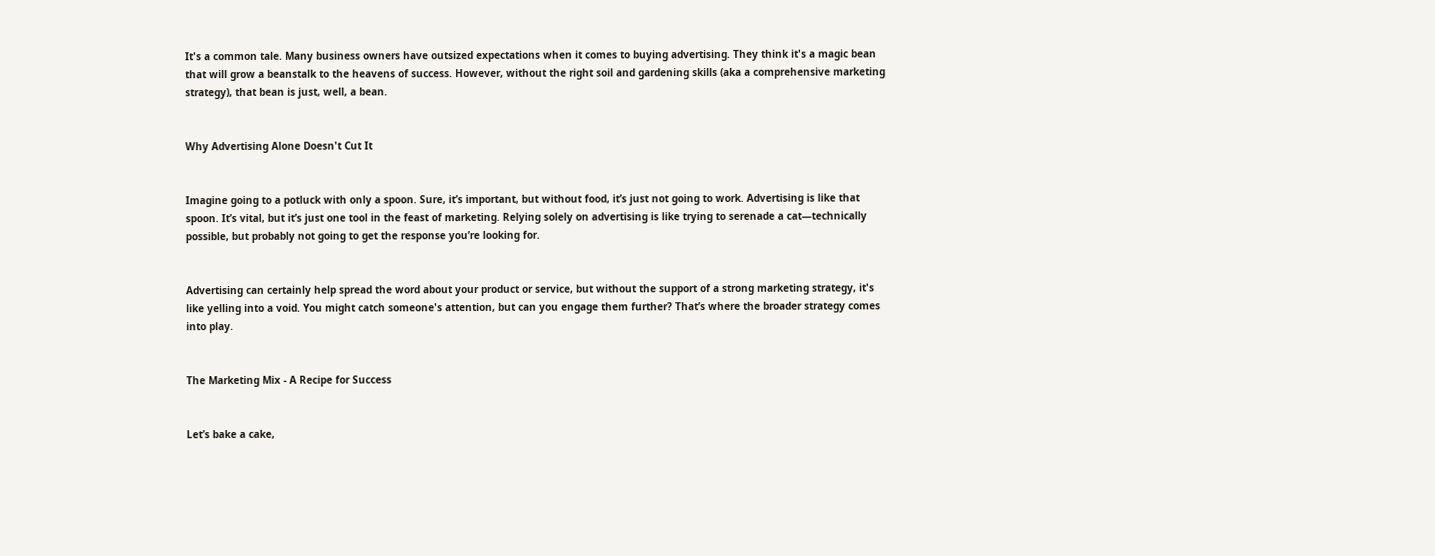It's a common tale. Many business owners have outsized expectations when it comes to buying advertising. They think it's a magic bean that will grow a beanstalk to the heavens of success. However, without the right soil and gardening skills (aka a comprehensive marketing strategy), that bean is just, well, a bean.


Why Advertising Alone Doesn't Cut It


Imagine going to a potluck with only a spoon. Sure, it’s important, but without food, it’s just not going to work. Advertising is like that spoon. It’s vital, but it’s just one tool in the feast of marketing. Relying solely on advertising is like trying to serenade a cat—technically possible, but probably not going to get the response you’re looking for.


Advertising can certainly help spread the word about your product or service, but without the support of a strong marketing strategy, it's like yelling into a void. You might catch someone's attention, but can you engage them further? That’s where the broader strategy comes into play.


The Marketing Mix - A Recipe for Success


Let’s bake a cake,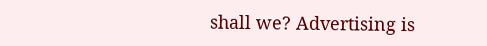shall we? Advertising is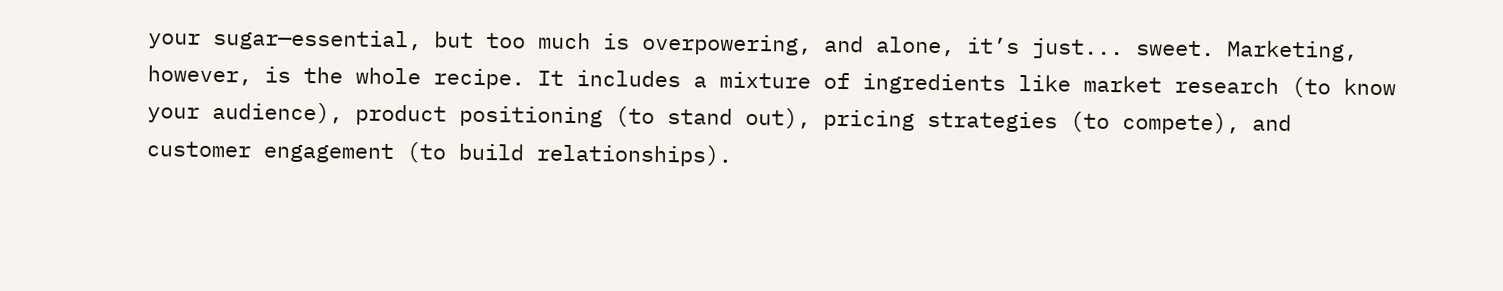your sugar—essential, but too much is overpowering, and alone, it’s just... sweet. Marketing, however, is the whole recipe. It includes a mixture of ingredients like market research (to know your audience), product positioning (to stand out), pricing strategies (to compete), and customer engagement (to build relationships).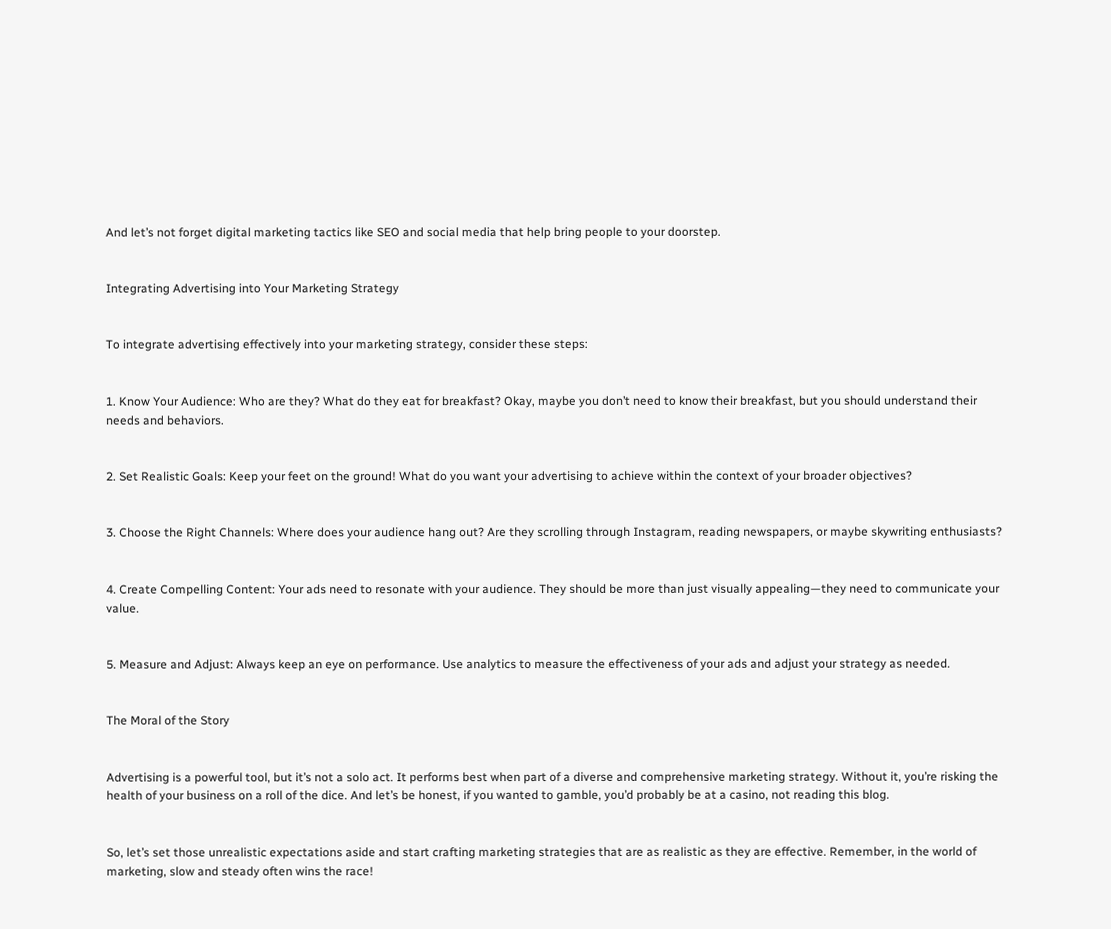And let’s not forget digital marketing tactics like SEO and social media that help bring people to your doorstep.


Integrating Advertising into Your Marketing Strategy


To integrate advertising effectively into your marketing strategy, consider these steps:


1. Know Your Audience: Who are they? What do they eat for breakfast? Okay, maybe you don’t need to know their breakfast, but you should understand their needs and behaviors.


2. Set Realistic Goals: Keep your feet on the ground! What do you want your advertising to achieve within the context of your broader objectives?


3. Choose the Right Channels: Where does your audience hang out? Are they scrolling through Instagram, reading newspapers, or maybe skywriting enthusiasts?


4. Create Compelling Content: Your ads need to resonate with your audience. They should be more than just visually appealing—they need to communicate your value.


5. Measure and Adjust: Always keep an eye on performance. Use analytics to measure the effectiveness of your ads and adjust your strategy as needed.


The Moral of the Story


Advertising is a powerful tool, but it’s not a solo act. It performs best when part of a diverse and comprehensive marketing strategy. Without it, you’re risking the health of your business on a roll of the dice. And let’s be honest, if you wanted to gamble, you’d probably be at a casino, not reading this blog.


So, let’s set those unrealistic expectations aside and start crafting marketing strategies that are as realistic as they are effective. Remember, in the world of marketing, slow and steady often wins the race!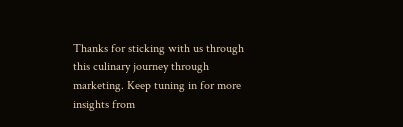Thanks for sticking with us through this culinary journey through marketing. Keep tuning in for more insights from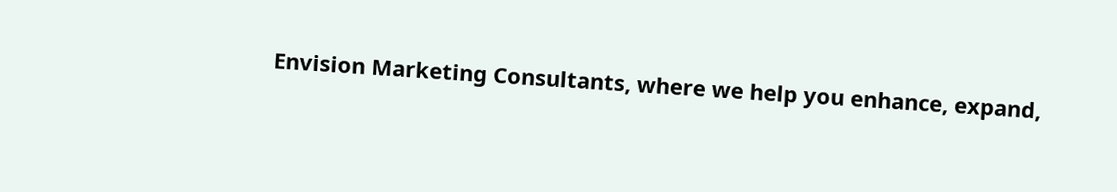Envision Marketing Consultants, where we help you enhance, expand,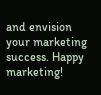and envision your marketing success. Happy marketing!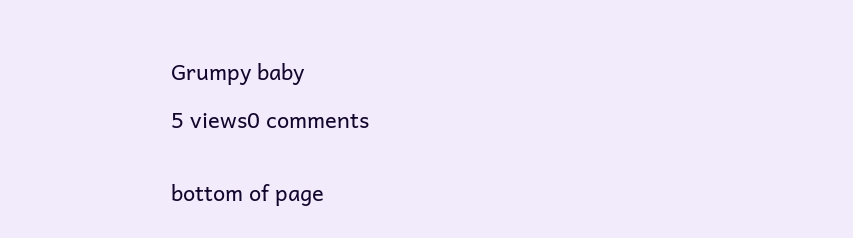Grumpy baby

5 views0 comments


bottom of page